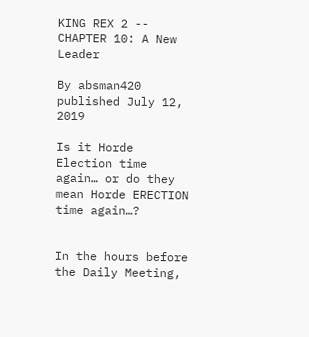KING REX 2 -- CHAPTER 10: A New Leader

By absman420
published July 12, 2019

Is it Horde Election time again… or do they mean Horde ERECTION time again…?


In the hours before the Daily Meeting,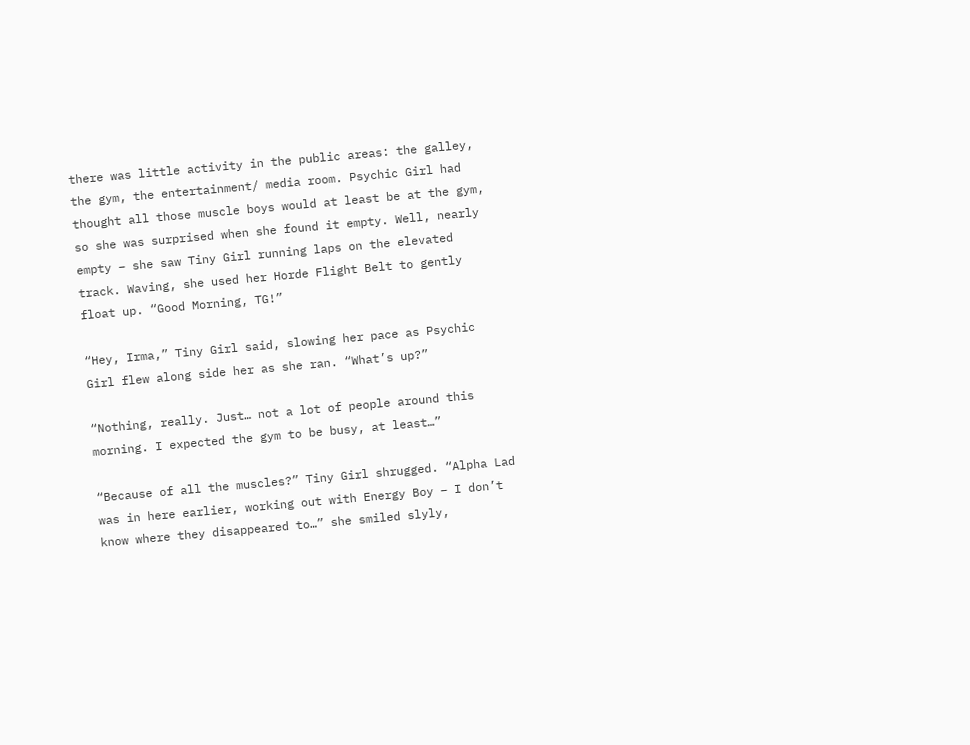there was little activity in the public areas: the galley, the gym, the entertainment/ media room. Psychic Girl had thought all those muscle boys would at least be at the gym, so she was surprised when she found it empty. Well, nearly empty – she saw Tiny Girl running laps on the elevated track. Waving, she used her Horde Flight Belt to gently float up. “Good Morning, TG!”

“Hey, Irma,” Tiny Girl said, slowing her pace as Psychic Girl flew along side her as she ran. “What’s up?”

“Nothing, really. Just… not a lot of people around this morning. I expected the gym to be busy, at least…”

“Because of all the muscles?” Tiny Girl shrugged. “Alpha Lad was in here earlier, working out with Energy Boy – I don’t know where they disappeared to…” she smiled slyly,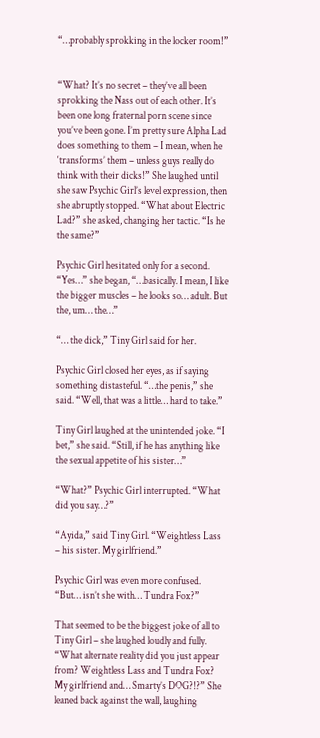“…probably sprokking in the locker room!”


“What? It’s no secret – they’ve all been sprokking the Nass out of each other. It’s been one long fraternal porn scene since you’ve been gone. I’m pretty sure Alpha Lad does something to them – I mean, when he ‘transforms’ them – unless guys really do think with their dicks!” She laughed until she saw Psychic Girl’s level expression, then she abruptly stopped. “What about Electric Lad?” she asked, changing her tactic. “Is he the same?”

Psychic Girl hesitated only for a second. “Yes…” she began, “…basically. I mean, I like the bigger muscles – he looks so… adult. But the, um… the…”

“… the dick,” Tiny Girl said for her.

Psychic Girl closed her eyes, as if saying something distasteful. “…the penis,” she said. “Well, that was a little… hard to take.”

Tiny Girl laughed at the unintended joke. “I bet,” she said. “Still, if he has anything like the sexual appetite of his sister…”

“What?” Psychic Girl interrupted. “What did you say…?”

“Ayida,” said Tiny Girl. “Weightless Lass – his sister. My girlfriend.”

Psychic Girl was even more confused. “But… isn’t she with… Tundra Fox?”

That seemed to be the biggest joke of all to Tiny Girl – she laughed loudly and fully. “What alternate reality did you just appear from? Weightless Lass and Tundra Fox? My girlfriend and… Smarty’s DOG?!?” She leaned back against the wall, laughing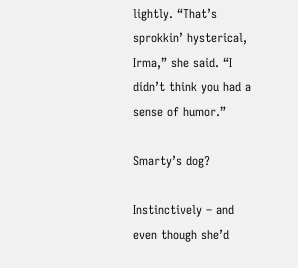lightly. “That’s sprokkin’ hysterical, Irma,” she said. “I didn’t think you had a sense of humor.”

Smarty’s dog?

Instinctively – and even though she’d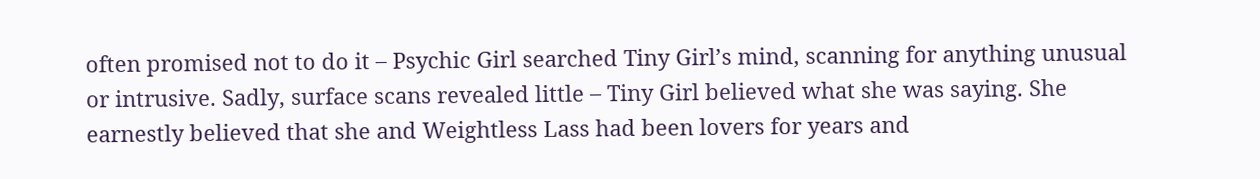often promised not to do it – Psychic Girl searched Tiny Girl’s mind, scanning for anything unusual or intrusive. Sadly, surface scans revealed little – Tiny Girl believed what she was saying. She earnestly believed that she and Weightless Lass had been lovers for years and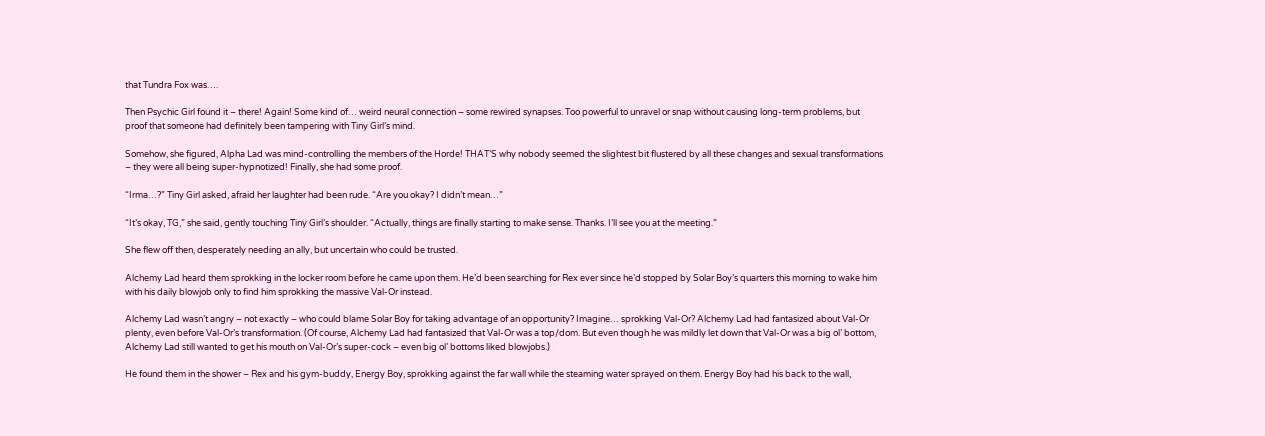that Tundra Fox was….

Then Psychic Girl found it – there! Again! Some kind of… weird neural connection – some rewired synapses. Too powerful to unravel or snap without causing long-term problems, but proof that someone had definitely been tampering with Tiny Girl’s mind.

Somehow, she figured, Alpha Lad was mind-controlling the members of the Horde! THAT’S why nobody seemed the slightest bit flustered by all these changes and sexual transformations – they were all being super-hypnotized! Finally, she had some proof.

“Irma…?” Tiny Girl asked, afraid her laughter had been rude. “Are you okay? I didn’t mean…”

“It’s okay, TG,” she said, gently touching Tiny Girl’s shoulder. “Actually, things are finally starting to make sense. Thanks. I’ll see you at the meeting.”

She flew off then, desperately needing an ally, but uncertain who could be trusted.

Alchemy Lad heard them sprokking in the locker room before he came upon them. He’d been searching for Rex ever since he’d stopped by Solar Boy’s quarters this morning to wake him with his daily blowjob only to find him sprokking the massive Val-Or instead.

Alchemy Lad wasn’t angry – not exactly – who could blame Solar Boy for taking advantage of an opportunity? Imagine… sprokking Val-Or? Alchemy Lad had fantasized about Val-Or plenty, even before Val-Or’s transformation. (Of course, Alchemy Lad had fantasized that Val-Or was a top/dom. But even though he was mildly let down that Val-Or was a big ol’ bottom, Alchemy Lad still wanted to get his mouth on Val-Or’s super-cock – even big ol’ bottoms liked blowjobs.)

He found them in the shower – Rex and his gym-buddy, Energy Boy, sprokking against the far wall while the steaming water sprayed on them. Energy Boy had his back to the wall,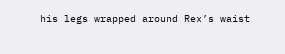his legs wrapped around Rex’s waist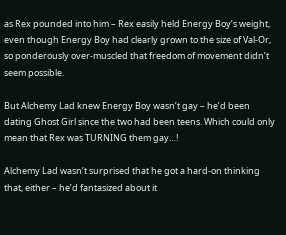as Rex pounded into him – Rex easily held Energy Boy’s weight, even though Energy Boy had clearly grown to the size of Val-Or, so ponderously over-muscled that freedom of movement didn’t seem possible.

But Alchemy Lad knew Energy Boy wasn’t gay – he’d been dating Ghost Girl since the two had been teens. Which could only mean that Rex was TURNING them gay…!

Alchemy Lad wasn’t surprised that he got a hard-on thinking that, either – he’d fantasized about it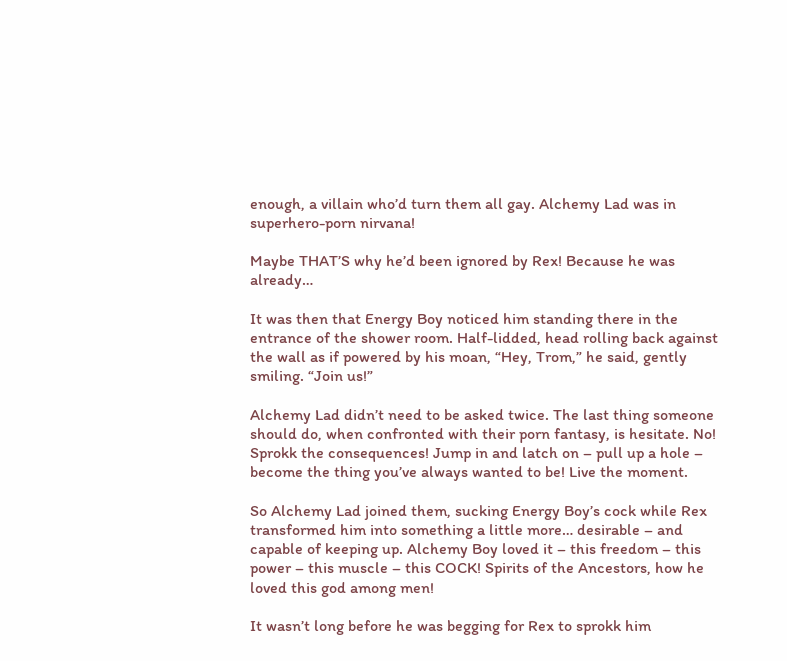enough, a villain who’d turn them all gay. Alchemy Lad was in superhero-porn nirvana!

Maybe THAT’S why he’d been ignored by Rex! Because he was already…

It was then that Energy Boy noticed him standing there in the entrance of the shower room. Half-lidded, head rolling back against the wall as if powered by his moan, “Hey, Trom,” he said, gently smiling. “Join us!”

Alchemy Lad didn’t need to be asked twice. The last thing someone should do, when confronted with their porn fantasy, is hesitate. No! Sprokk the consequences! Jump in and latch on – pull up a hole – become the thing you’ve always wanted to be! Live the moment.

So Alchemy Lad joined them, sucking Energy Boy’s cock while Rex transformed him into something a little more… desirable – and capable of keeping up. Alchemy Boy loved it – this freedom – this power – this muscle – this COCK! Spirits of the Ancestors, how he loved this god among men!

It wasn’t long before he was begging for Rex to sprokk him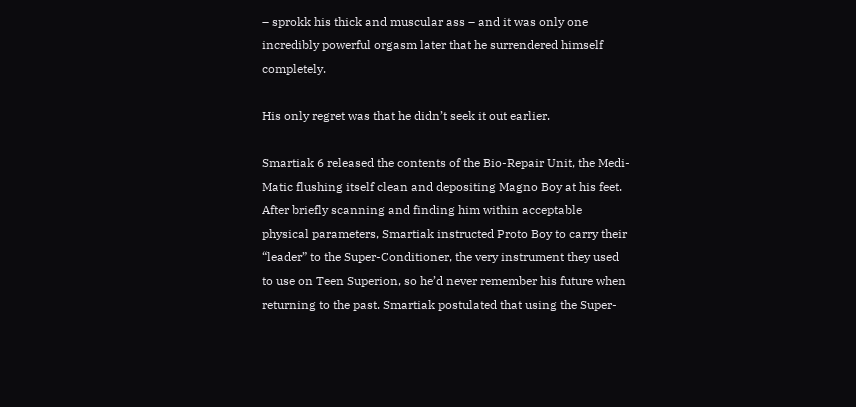– sprokk his thick and muscular ass – and it was only one incredibly powerful orgasm later that he surrendered himself completely.

His only regret was that he didn’t seek it out earlier.

Smartiak 6 released the contents of the Bio-Repair Unit, the Medi-Matic flushing itself clean and depositing Magno Boy at his feet. After briefly scanning and finding him within acceptable physical parameters, Smartiak instructed Proto Boy to carry their “leader” to the Super-Conditioner, the very instrument they used to use on Teen Superion, so he’d never remember his future when returning to the past. Smartiak postulated that using the Super-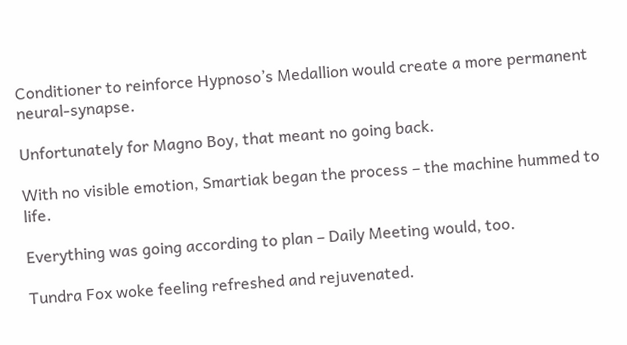Conditioner to reinforce Hypnoso’s Medallion would create a more permanent neural-synapse.

Unfortunately for Magno Boy, that meant no going back.

With no visible emotion, Smartiak began the process – the machine hummed to life.

Everything was going according to plan – Daily Meeting would, too.

Tundra Fox woke feeling refreshed and rejuvenated.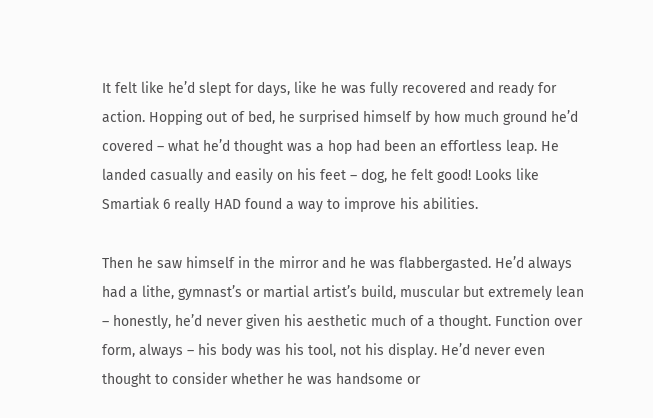It felt like he’d slept for days, like he was fully recovered and ready for action. Hopping out of bed, he surprised himself by how much ground he’d covered – what he’d thought was a hop had been an effortless leap. He landed casually and easily on his feet – dog, he felt good! Looks like Smartiak 6 really HAD found a way to improve his abilities.

Then he saw himself in the mirror and he was flabbergasted. He’d always had a lithe, gymnast’s or martial artist’s build, muscular but extremely lean – honestly, he’d never given his aesthetic much of a thought. Function over form, always – his body was his tool, not his display. He’d never even thought to consider whether he was handsome or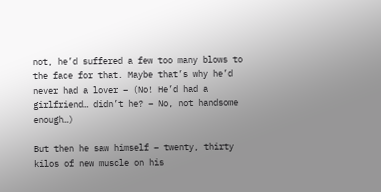not, he’d suffered a few too many blows to the face for that. Maybe that’s why he’d never had a lover – (No! He’d had a girlfriend… didn’t he? – No, not handsome enough…)

But then he saw himself – twenty, thirty kilos of new muscle on his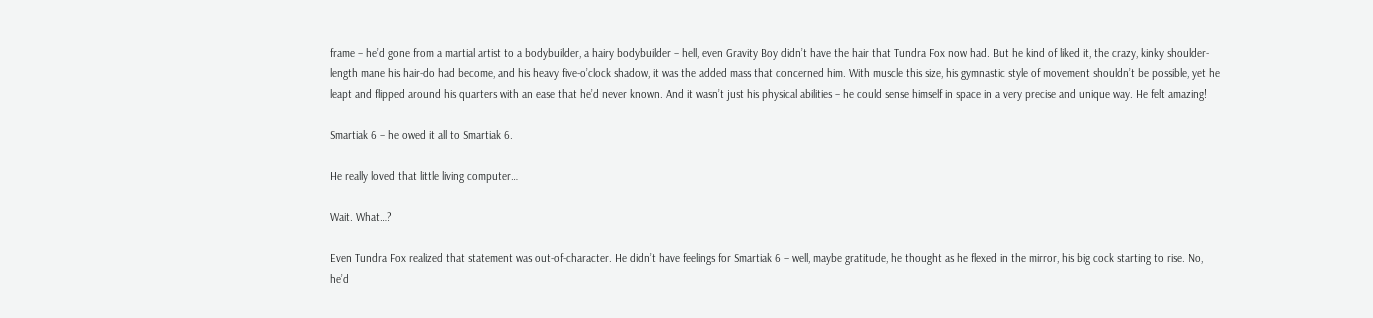frame – he’d gone from a martial artist to a bodybuilder, a hairy bodybuilder – hell, even Gravity Boy didn’t have the hair that Tundra Fox now had. But he kind of liked it, the crazy, kinky shoulder-length mane his hair-do had become, and his heavy five-o’clock shadow, it was the added mass that concerned him. With muscle this size, his gymnastic style of movement shouldn’t be possible, yet he leapt and flipped around his quarters with an ease that he’d never known. And it wasn’t just his physical abilities – he could sense himself in space in a very precise and unique way. He felt amazing!

Smartiak 6 – he owed it all to Smartiak 6.

He really loved that little living computer…

Wait. What…?

Even Tundra Fox realized that statement was out-of-character. He didn’t have feelings for Smartiak 6 – well, maybe gratitude, he thought as he flexed in the mirror, his big cock starting to rise. No, he’d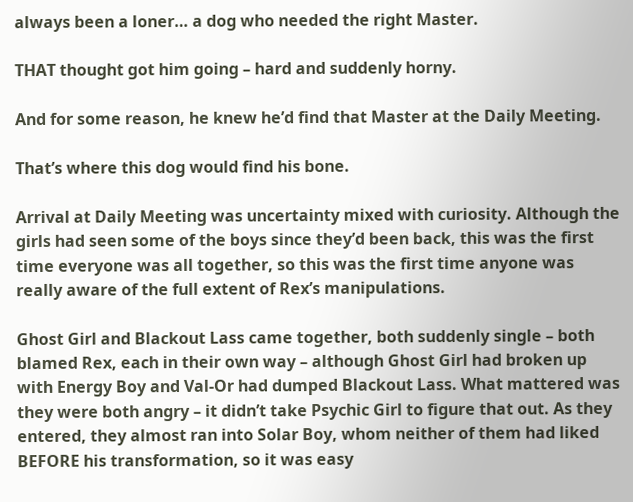always been a loner… a dog who needed the right Master.

THAT thought got him going – hard and suddenly horny.

And for some reason, he knew he’d find that Master at the Daily Meeting.

That’s where this dog would find his bone.

Arrival at Daily Meeting was uncertainty mixed with curiosity. Although the girls had seen some of the boys since they’d been back, this was the first time everyone was all together, so this was the first time anyone was really aware of the full extent of Rex’s manipulations.

Ghost Girl and Blackout Lass came together, both suddenly single – both blamed Rex, each in their own way – although Ghost Girl had broken up with Energy Boy and Val-Or had dumped Blackout Lass. What mattered was they were both angry – it didn’t take Psychic Girl to figure that out. As they entered, they almost ran into Solar Boy, whom neither of them had liked BEFORE his transformation, so it was easy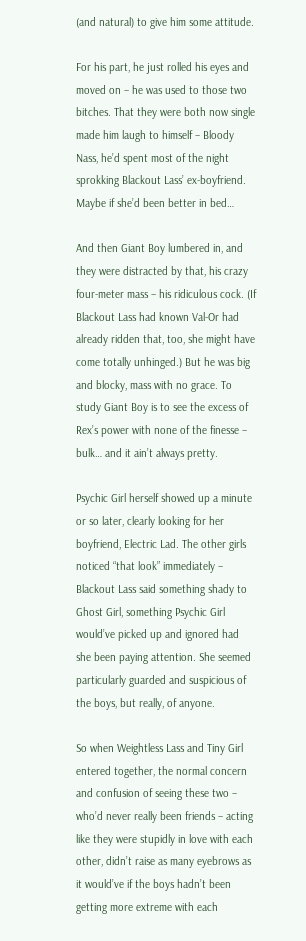(and natural) to give him some attitude.

For his part, he just rolled his eyes and moved on – he was used to those two bitches. That they were both now single made him laugh to himself – Bloody Nass, he’d spent most of the night sprokking Blackout Lass’ ex-boyfriend. Maybe if she’d been better in bed…

And then Giant Boy lumbered in, and they were distracted by that, his crazy four-meter mass – his ridiculous cock. (If Blackout Lass had known Val-Or had already ridden that, too, she might have come totally unhinged.) But he was big and blocky, mass with no grace. To study Giant Boy is to see the excess of Rex’s power with none of the finesse – bulk… and it ain’t always pretty.

Psychic Girl herself showed up a minute or so later, clearly looking for her boyfriend, Electric Lad. The other girls noticed “that look” immediately – Blackout Lass said something shady to Ghost Girl, something Psychic Girl would’ve picked up and ignored had she been paying attention. She seemed particularly guarded and suspicious of the boys, but really, of anyone.

So when Weightless Lass and Tiny Girl entered together, the normal concern and confusion of seeing these two – who’d never really been friends – acting like they were stupidly in love with each other, didn’t raise as many eyebrows as it would’ve if the boys hadn’t been getting more extreme with each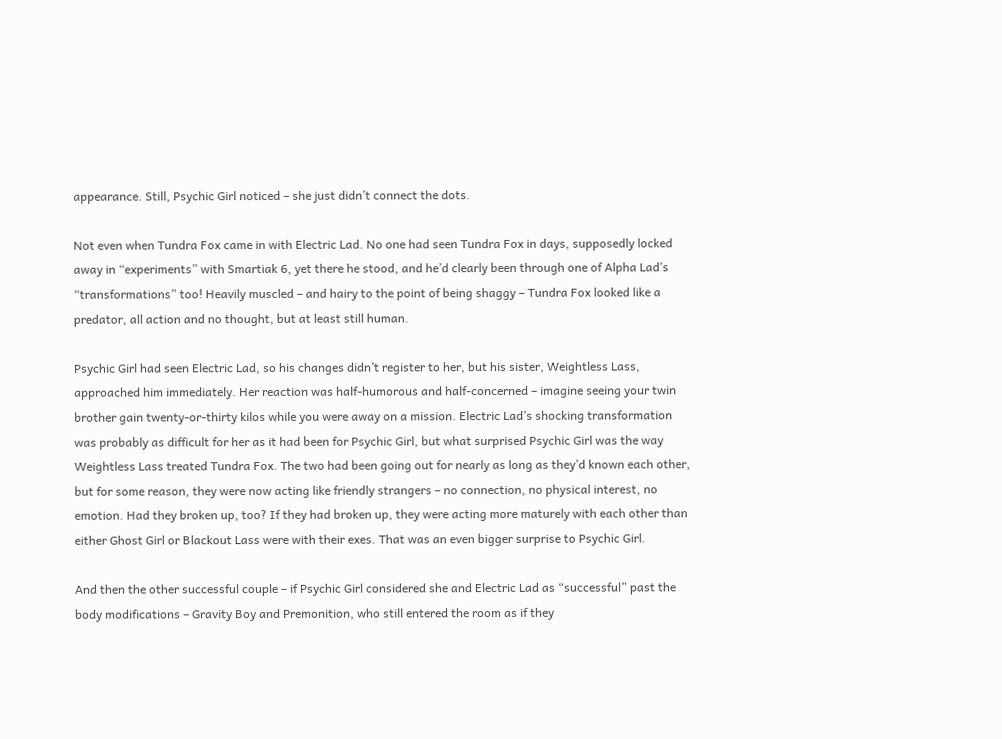appearance. Still, Psychic Girl noticed – she just didn’t connect the dots.

Not even when Tundra Fox came in with Electric Lad. No one had seen Tundra Fox in days, supposedly locked away in “experiments” with Smartiak 6, yet there he stood, and he’d clearly been through one of Alpha Lad’s “transformations” too! Heavily muscled – and hairy to the point of being shaggy – Tundra Fox looked like a predator, all action and no thought, but at least still human.

Psychic Girl had seen Electric Lad, so his changes didn’t register to her, but his sister, Weightless Lass, approached him immediately. Her reaction was half-humorous and half-concerned – imagine seeing your twin brother gain twenty-or-thirty kilos while you were away on a mission. Electric Lad’s shocking transformation was probably as difficult for her as it had been for Psychic Girl, but what surprised Psychic Girl was the way Weightless Lass treated Tundra Fox. The two had been going out for nearly as long as they’d known each other, but for some reason, they were now acting like friendly strangers – no connection, no physical interest, no emotion. Had they broken up, too? If they had broken up, they were acting more maturely with each other than either Ghost Girl or Blackout Lass were with their exes. That was an even bigger surprise to Psychic Girl.

And then the other successful couple – if Psychic Girl considered she and Electric Lad as “successful” past the body modifications – Gravity Boy and Premonition, who still entered the room as if they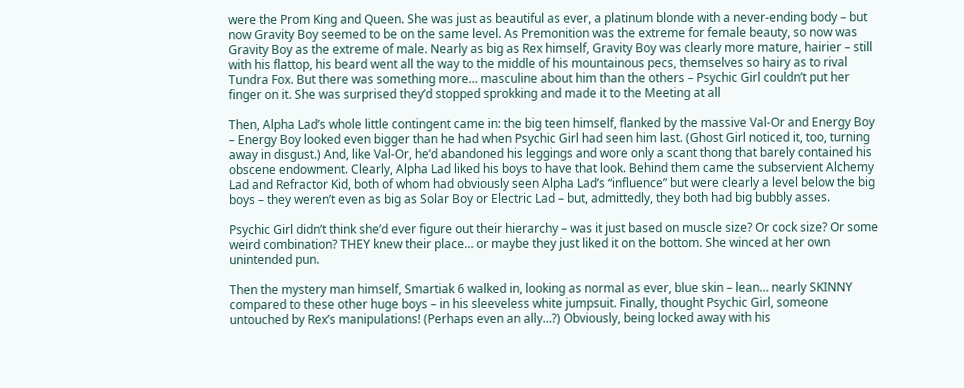were the Prom King and Queen. She was just as beautiful as ever, a platinum blonde with a never-ending body – but now Gravity Boy seemed to be on the same level. As Premonition was the extreme for female beauty, so now was Gravity Boy as the extreme of male. Nearly as big as Rex himself, Gravity Boy was clearly more mature, hairier – still with his flattop, his beard went all the way to the middle of his mountainous pecs, themselves so hairy as to rival Tundra Fox. But there was something more… masculine about him than the others – Psychic Girl couldn’t put her finger on it. She was surprised they’d stopped sprokking and made it to the Meeting at all

Then, Alpha Lad’s whole little contingent came in: the big teen himself, flanked by the massive Val-Or and Energy Boy – Energy Boy looked even bigger than he had when Psychic Girl had seen him last. (Ghost Girl noticed it, too, turning away in disgust.) And, like Val-Or, he’d abandoned his leggings and wore only a scant thong that barely contained his obscene endowment. Clearly, Alpha Lad liked his boys to have that look. Behind them came the subservient Alchemy Lad and Refractor Kid, both of whom had obviously seen Alpha Lad’s “influence” but were clearly a level below the big boys – they weren’t even as big as Solar Boy or Electric Lad – but, admittedly, they both had big bubbly asses.

Psychic Girl didn’t think she’d ever figure out their hierarchy – was it just based on muscle size? Or cock size? Or some weird combination? THEY knew their place… or maybe they just liked it on the bottom. She winced at her own unintended pun.

Then the mystery man himself, Smartiak 6 walked in, looking as normal as ever, blue skin – lean… nearly SKINNY compared to these other huge boys – in his sleeveless white jumpsuit. Finally, thought Psychic Girl, someone untouched by Rex’s manipulations! (Perhaps even an ally…?) Obviously, being locked away with his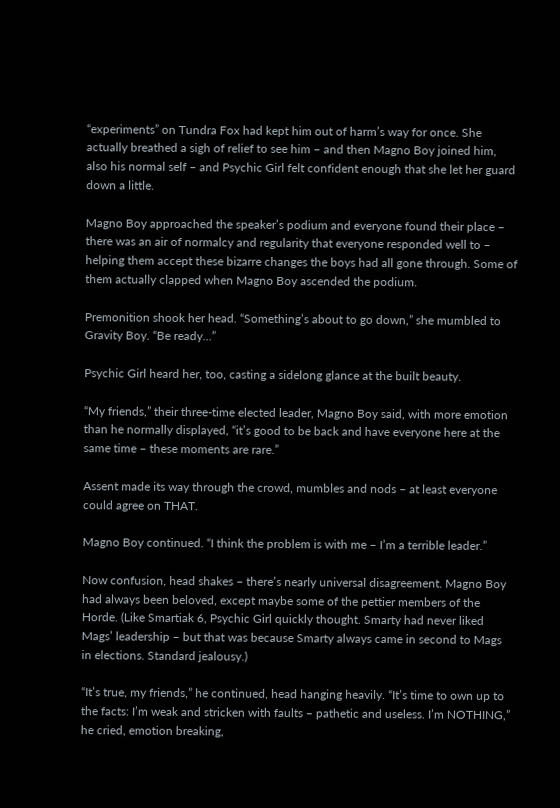“experiments” on Tundra Fox had kept him out of harm’s way for once. She actually breathed a sigh of relief to see him – and then Magno Boy joined him, also his normal self – and Psychic Girl felt confident enough that she let her guard down a little.

Magno Boy approached the speaker’s podium and everyone found their place – there was an air of normalcy and regularity that everyone responded well to – helping them accept these bizarre changes the boys had all gone through. Some of them actually clapped when Magno Boy ascended the podium.

Premonition shook her head. “Something’s about to go down,” she mumbled to Gravity Boy. “Be ready…”

Psychic Girl heard her, too, casting a sidelong glance at the built beauty.

“My friends,” their three-time elected leader, Magno Boy said, with more emotion than he normally displayed, “it’s good to be back and have everyone here at the same time – these moments are rare.”

Assent made its way through the crowd, mumbles and nods – at least everyone could agree on THAT.

Magno Boy continued. “I think the problem is with me – I’m a terrible leader.”

Now confusion, head shakes – there’s nearly universal disagreement. Magno Boy had always been beloved, except maybe some of the pettier members of the Horde. (Like Smartiak 6, Psychic Girl quickly thought. Smarty had never liked Mags’ leadership – but that was because Smarty always came in second to Mags in elections. Standard jealousy.)

“It’s true, my friends,” he continued, head hanging heavily. “It’s time to own up to the facts: I’m weak and stricken with faults – pathetic and useless. I’m NOTHING,” he cried, emotion breaking,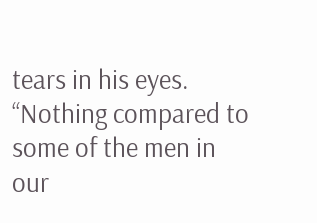tears in his eyes. “Nothing compared to some of the men in our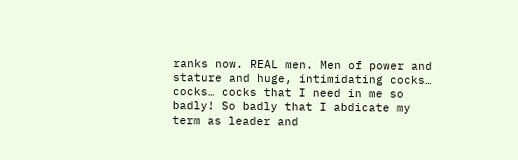ranks now. REAL men. Men of power and stature and huge, intimidating cocks… cocks… cocks that I need in me so badly! So badly that I abdicate my term as leader and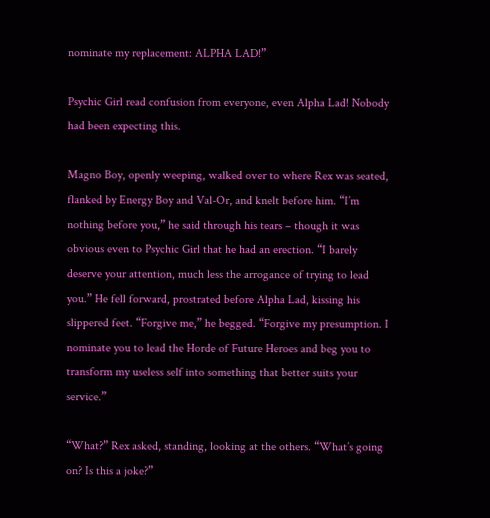nominate my replacement: ALPHA LAD!”

Psychic Girl read confusion from everyone, even Alpha Lad! Nobody had been expecting this.

Magno Boy, openly weeping, walked over to where Rex was seated, flanked by Energy Boy and Val-Or, and knelt before him. “I’m nothing before you,” he said through his tears – though it was obvious even to Psychic Girl that he had an erection. “I barely deserve your attention, much less the arrogance of trying to lead you.” He fell forward, prostrated before Alpha Lad, kissing his slippered feet. “Forgive me,” he begged. “Forgive my presumption. I nominate you to lead the Horde of Future Heroes and beg you to transform my useless self into something that better suits your service.”

“What?” Rex asked, standing, looking at the others. “What’s going on? Is this a joke?”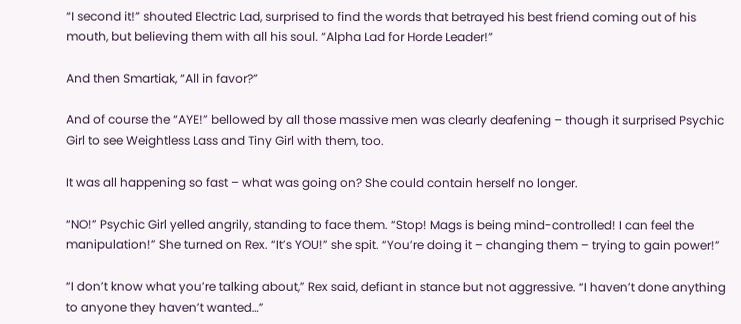“I second it!” shouted Electric Lad, surprised to find the words that betrayed his best friend coming out of his mouth, but believing them with all his soul. “Alpha Lad for Horde Leader!”

And then Smartiak, “All in favor?”

And of course the “AYE!” bellowed by all those massive men was clearly deafening – though it surprised Psychic Girl to see Weightless Lass and Tiny Girl with them, too.

It was all happening so fast – what was going on? She could contain herself no longer.

“NO!” Psychic Girl yelled angrily, standing to face them. “Stop! Mags is being mind-controlled! I can feel the manipulation!” She turned on Rex. “It’s YOU!” she spit. “You’re doing it – changing them – trying to gain power!”

“I don’t know what you’re talking about,” Rex said, defiant in stance but not aggressive. “I haven’t done anything to anyone they haven’t wanted…”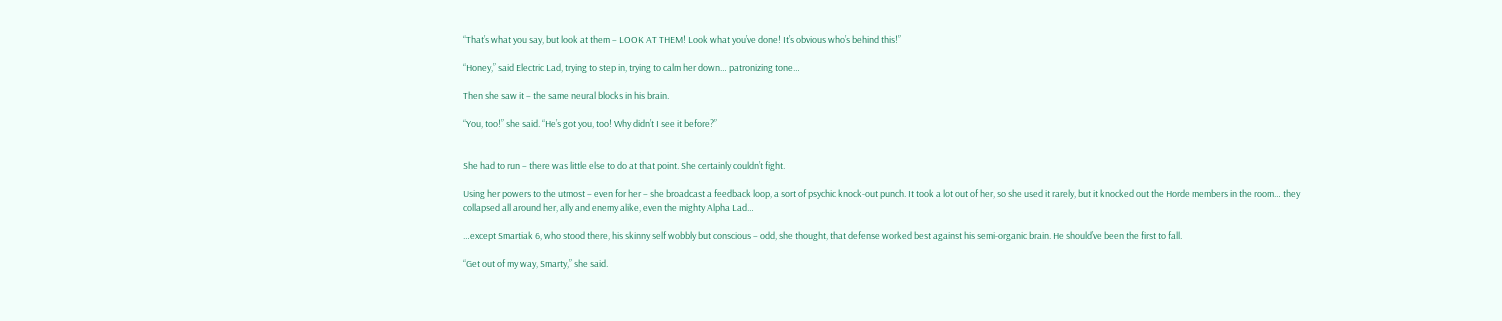“That’s what you say, but look at them – LOOK AT THEM! Look what you’ve done! It’s obvious who’s behind this!”

“Honey,” said Electric Lad, trying to step in, trying to calm her down… patronizing tone…

Then she saw it – the same neural blocks in his brain.

“You, too!” she said. “He’s got you, too! Why didn’t I see it before?”


She had to run – there was little else to do at that point. She certainly couldn’t fight.

Using her powers to the utmost – even for her – she broadcast a feedback loop, a sort of psychic knock-out punch. It took a lot out of her, so she used it rarely, but it knocked out the Horde members in the room… they collapsed all around her, ally and enemy alike, even the mighty Alpha Lad…

…except Smartiak 6, who stood there, his skinny self wobbly but conscious – odd, she thought, that defense worked best against his semi-organic brain. He should’ve been the first to fall.

“Get out of my way, Smarty,” she said.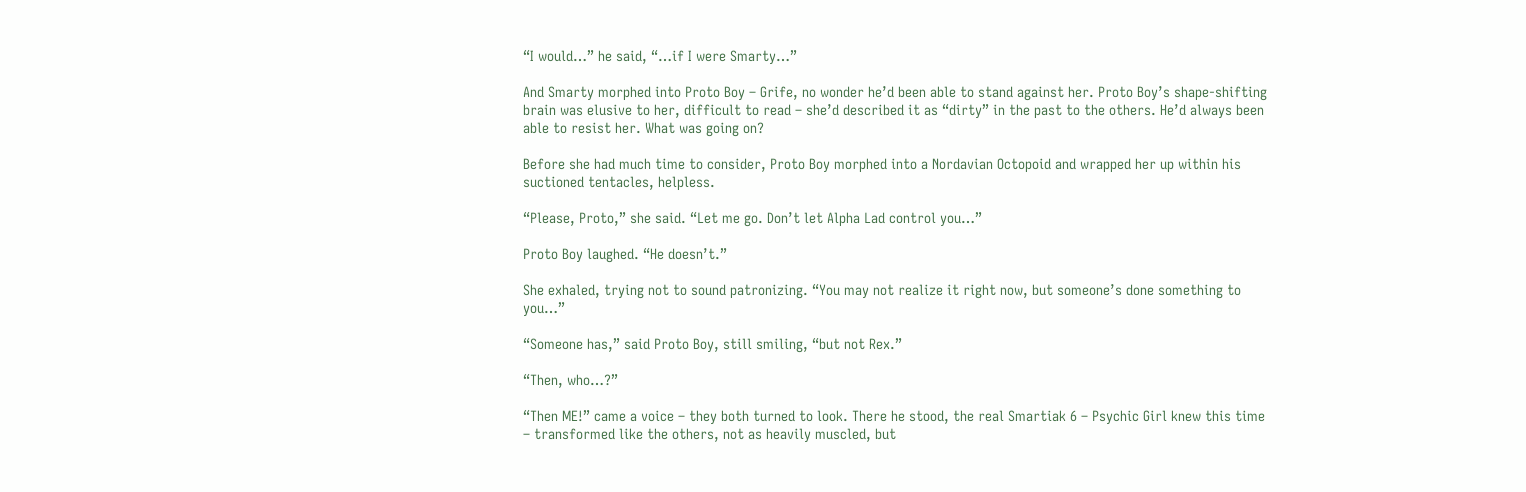“I would…” he said, “…if I were Smarty…”

And Smarty morphed into Proto Boy – Grife, no wonder he’d been able to stand against her. Proto Boy’s shape-shifting brain was elusive to her, difficult to read – she’d described it as “dirty” in the past to the others. He’d always been able to resist her. What was going on?

Before she had much time to consider, Proto Boy morphed into a Nordavian Octopoid and wrapped her up within his suctioned tentacles, helpless.

“Please, Proto,” she said. “Let me go. Don’t let Alpha Lad control you…”

Proto Boy laughed. “He doesn’t.”

She exhaled, trying not to sound patronizing. “You may not realize it right now, but someone’s done something to you…”

“Someone has,” said Proto Boy, still smiling, “but not Rex.”

“Then, who…?”

“Then ME!” came a voice – they both turned to look. There he stood, the real Smartiak 6 – Psychic Girl knew this time – transformed like the others, not as heavily muscled, but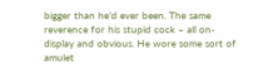bigger than he’d ever been. The same reverence for his stupid cock – all on-display and obvious. He wore some sort of amulet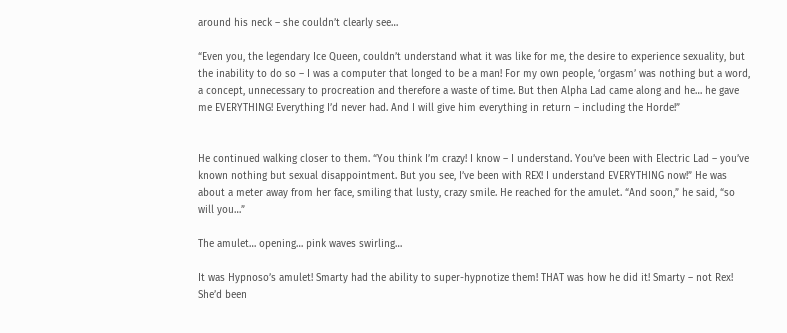around his neck – she couldn’t clearly see…

“Even you, the legendary Ice Queen, couldn’t understand what it was like for me, the desire to experience sexuality, but the inability to do so – I was a computer that longed to be a man! For my own people, ‘orgasm’ was nothing but a word, a concept, unnecessary to procreation and therefore a waste of time. But then Alpha Lad came along and he… he gave me EVERYTHING! Everything I’d never had. And I will give him everything in return – including the Horde!”


He continued walking closer to them. “You think I’m crazy! I know – I understand. You’ve been with Electric Lad – you’ve known nothing but sexual disappointment. But you see, I’ve been with REX! I understand EVERYTHING now!” He was about a meter away from her face, smiling that lusty, crazy smile. He reached for the amulet. “And soon,” he said, “so will you…”

The amulet… opening… pink waves swirling…

It was Hypnoso’s amulet! Smarty had the ability to super-hypnotize them! THAT was how he did it! Smarty – not Rex! She’d been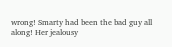wrong! Smarty had been the bad guy all along! Her jealousy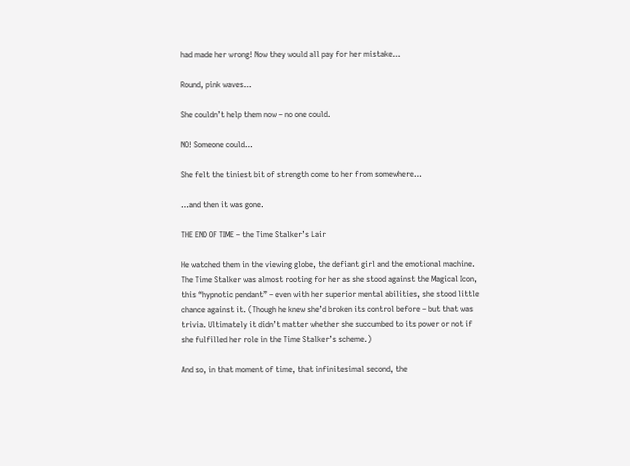had made her wrong! Now they would all pay for her mistake…

Round, pink waves…

She couldn’t help them now – no one could.

NO! Someone could…

She felt the tiniest bit of strength come to her from somewhere…

…and then it was gone.

THE END OF TIME – the Time Stalker’s Lair

He watched them in the viewing globe, the defiant girl and the emotional machine. The Time Stalker was almost rooting for her as she stood against the Magical Icon, this “hypnotic pendant” – even with her superior mental abilities, she stood little chance against it. (Though he knew she’d broken its control before – but that was trivia. Ultimately it didn’t matter whether she succumbed to its power or not if she fulfilled her role in the Time Stalker’s scheme.)

And so, in that moment of time, that infinitesimal second, the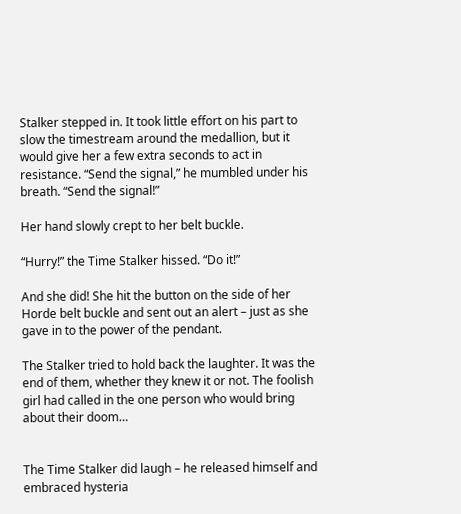Stalker stepped in. It took little effort on his part to slow the timestream around the medallion, but it would give her a few extra seconds to act in resistance. “Send the signal,” he mumbled under his breath. “Send the signal!”

Her hand slowly crept to her belt buckle.

“Hurry!” the Time Stalker hissed. “Do it!”

And she did! She hit the button on the side of her Horde belt buckle and sent out an alert – just as she gave in to the power of the pendant.

The Stalker tried to hold back the laughter. It was the end of them, whether they knew it or not. The foolish girl had called in the one person who would bring about their doom…


The Time Stalker did laugh – he released himself and embraced hysteria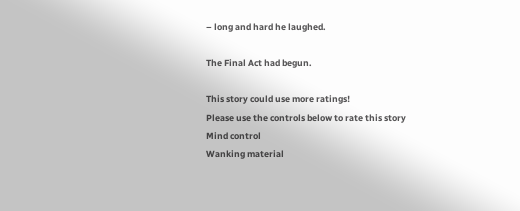– long and hard he laughed.

The Final Act had begun.

This story could use more ratings!
Please use the controls below to rate this story
Mind control
Wanking material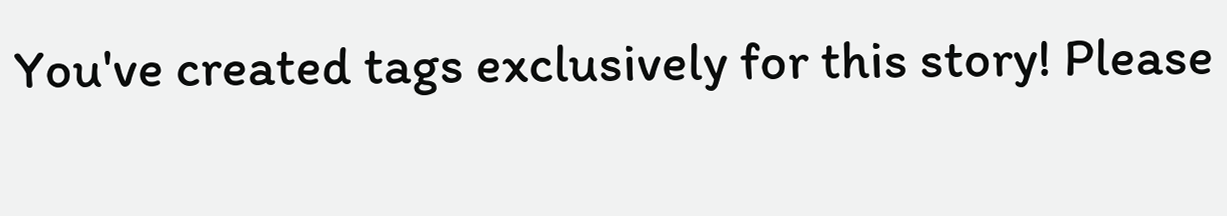You've created tags exclusively for this story! Please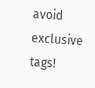avoid exclusive tags!